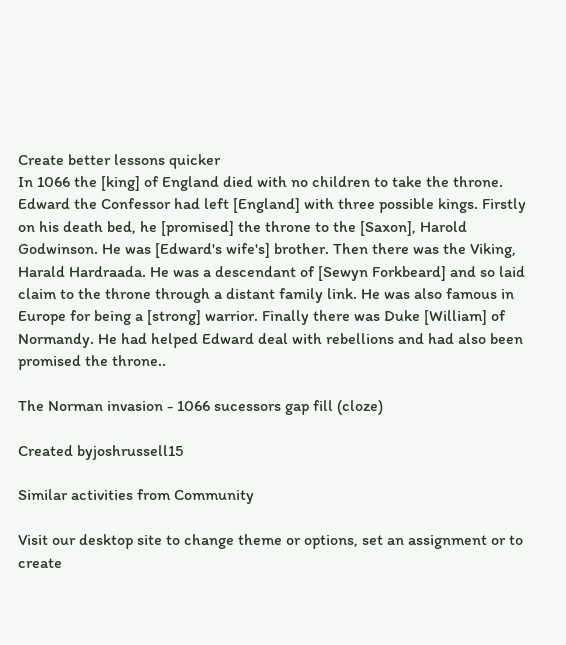Create better lessons quicker
In 1066 the [king] of England died with no children to take the throne. Edward the Confessor had left [England] with three possible kings. Firstly on his death bed, he [promised] the throne to the [Saxon], Harold Godwinson. He was [Edward's wife's] brother. Then there was the Viking, Harald Hardraada. He was a descendant of [Sewyn Forkbeard] and so laid claim to the throne through a distant family link. He was also famous in Europe for being a [strong] warrior. Finally there was Duke [William] of Normandy. He had helped Edward deal with rebellions and had also been promised the throne..

The Norman invasion - 1066 sucessors gap fill (cloze)

Created byjoshrussell15

Similar activities from Community

Visit our desktop site to change theme or options, set an assignment or to create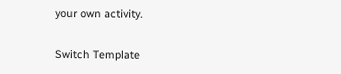your own activity.

Switch Template